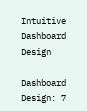Intuitive Dashboard Design

Dashboard Design: 7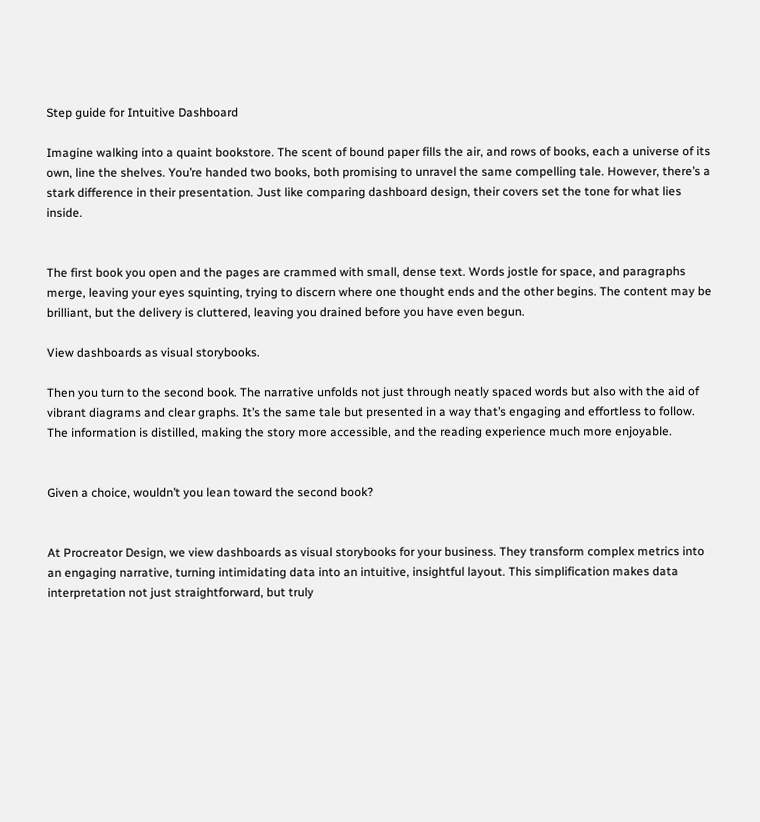Step guide for Intuitive Dashboard

Imagine walking into a quaint bookstore. The scent of bound paper fills the air, and rows of books, each a universe of its own, line the shelves. You’re handed two books, both promising to unravel the same compelling tale. However, there’s a stark difference in their presentation. Just like comparing dashboard design, their covers set the tone for what lies inside.


The first book you open and the pages are crammed with small, dense text. Words jostle for space, and paragraphs merge, leaving your eyes squinting, trying to discern where one thought ends and the other begins. The content may be brilliant, but the delivery is cluttered, leaving you drained before you have even begun.

View dashboards as visual storybooks.

Then you turn to the second book. The narrative unfolds not just through neatly spaced words but also with the aid of vibrant diagrams and clear graphs. It’s the same tale but presented in a way that’s engaging and effortless to follow. The information is distilled, making the story more accessible, and the reading experience much more enjoyable.


Given a choice, wouldn’t you lean toward the second book?


At Procreator Design, we view dashboards as visual storybooks for your business. They transform complex metrics into an engaging narrative, turning intimidating data into an intuitive, insightful layout. This simplification makes data interpretation not just straightforward, but truly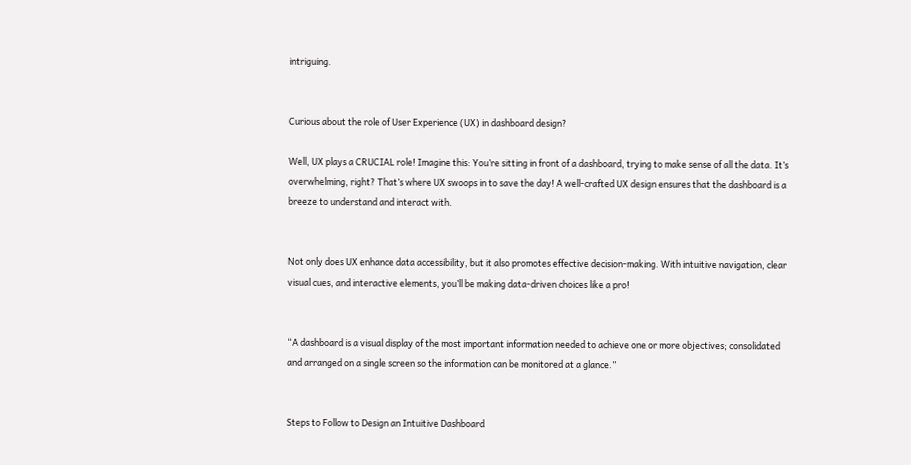intriguing.


Curious about the role of User Experience (UX) in dashboard design?

Well, UX plays a CRUCIAL role! Imagine this: You’re sitting in front of a dashboard, trying to make sense of all the data. It’s overwhelming, right? That’s where UX swoops in to save the day! A well-crafted UX design ensures that the dashboard is a breeze to understand and interact with.


Not only does UX enhance data accessibility, but it also promotes effective decision-making. With intuitive navigation, clear visual cues, and interactive elements, you’ll be making data-driven choices like a pro!


“A dashboard is a visual display of the most important information needed to achieve one or more objectives; consolidated and arranged on a single screen so the information can be monitored at a glance.”


Steps to Follow to Design an Intuitive Dashboard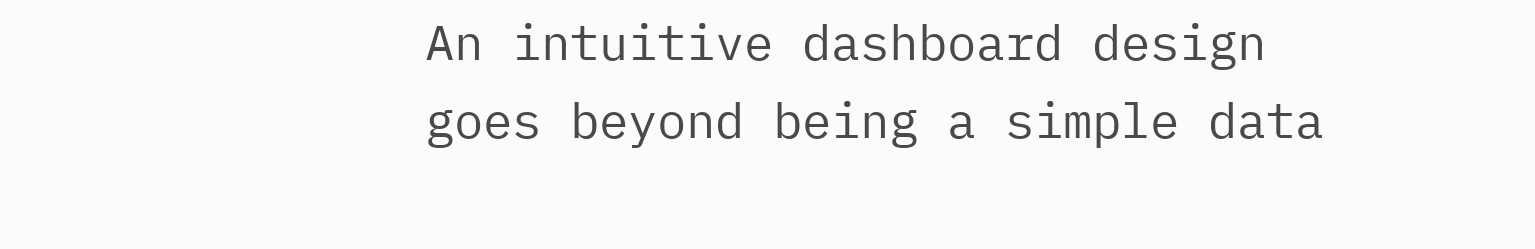An intuitive dashboard design goes beyond being a simple data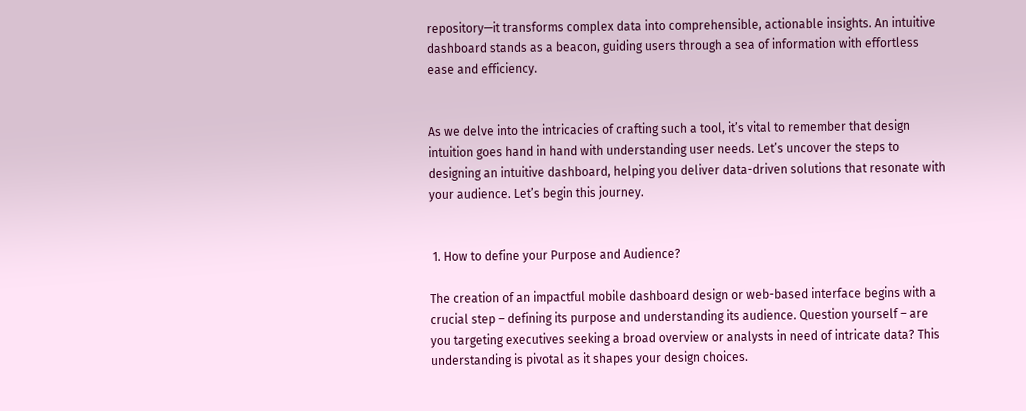repository—it transforms complex data into comprehensible, actionable insights. An intuitive dashboard stands as a beacon, guiding users through a sea of information with effortless ease and efficiency.


As we delve into the intricacies of crafting such a tool, it’s vital to remember that design intuition goes hand in hand with understanding user needs. Let’s uncover the steps to designing an intuitive dashboard, helping you deliver data-driven solutions that resonate with your audience. Let’s begin this journey.


 1. How to define your Purpose and Audience?

The creation of an impactful mobile dashboard design or web-based interface begins with a crucial step – defining its purpose and understanding its audience. Question yourself – are you targeting executives seeking a broad overview or analysts in need of intricate data? This understanding is pivotal as it shapes your design choices.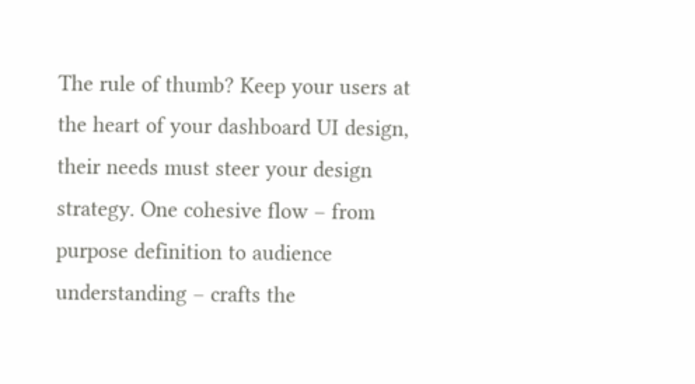The rule of thumb? Keep your users at the heart of your dashboard UI design, their needs must steer your design strategy. One cohesive flow – from purpose definition to audience understanding – crafts the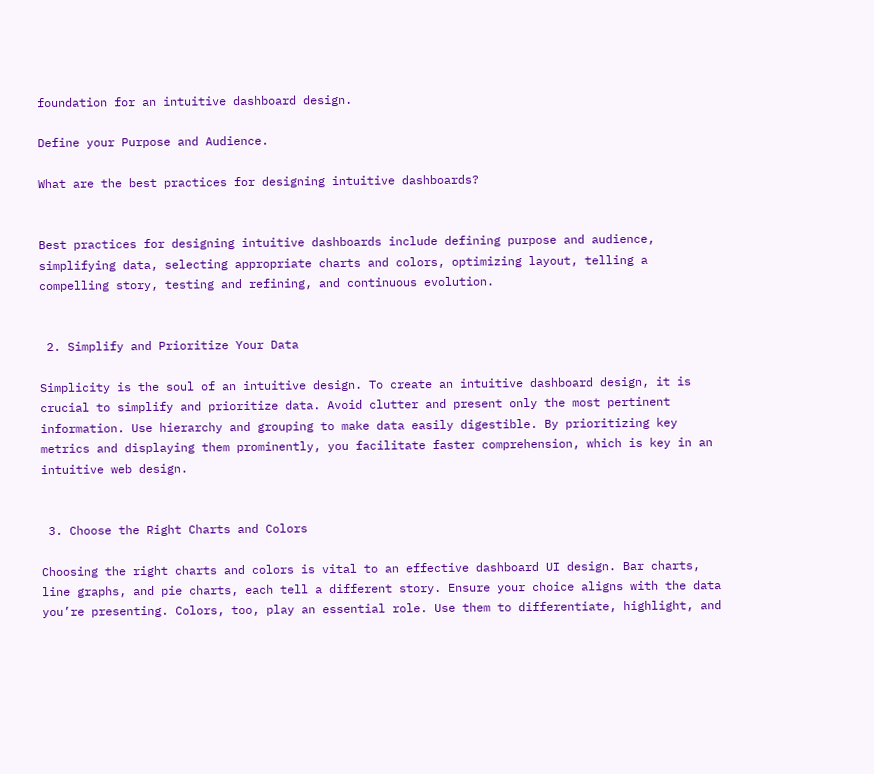foundation for an intuitive dashboard design.

Define your Purpose and Audience.

What are the best practices for designing intuitive dashboards?


Best practices for designing intuitive dashboards include defining purpose and audience, simplifying data, selecting appropriate charts and colors, optimizing layout, telling a compelling story, testing and refining, and continuous evolution.


 2. Simplify and Prioritize Your Data

Simplicity is the soul of an intuitive design. To create an intuitive dashboard design, it is crucial to simplify and prioritize data. Avoid clutter and present only the most pertinent information. Use hierarchy and grouping to make data easily digestible. By prioritizing key metrics and displaying them prominently, you facilitate faster comprehension, which is key in an intuitive web design.


 3. Choose the Right Charts and Colors

Choosing the right charts and colors is vital to an effective dashboard UI design. Bar charts, line graphs, and pie charts, each tell a different story. Ensure your choice aligns with the data you’re presenting. Colors, too, play an essential role. Use them to differentiate, highlight, and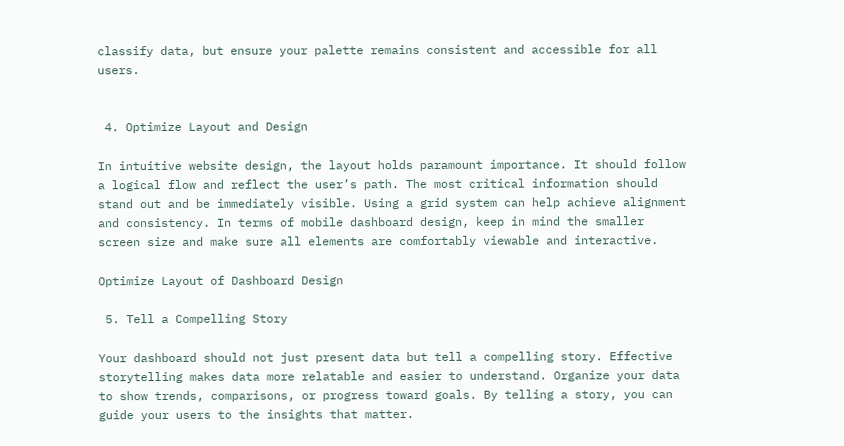classify data, but ensure your palette remains consistent and accessible for all users.


 4. Optimize Layout and Design

In intuitive website design, the layout holds paramount importance. It should follow a logical flow and reflect the user’s path. The most critical information should stand out and be immediately visible. Using a grid system can help achieve alignment and consistency. In terms of mobile dashboard design, keep in mind the smaller screen size and make sure all elements are comfortably viewable and interactive.

Optimize Layout of Dashboard Design

 5. Tell a Compelling Story

Your dashboard should not just present data but tell a compelling story. Effective storytelling makes data more relatable and easier to understand. Organize your data to show trends, comparisons, or progress toward goals. By telling a story, you can guide your users to the insights that matter.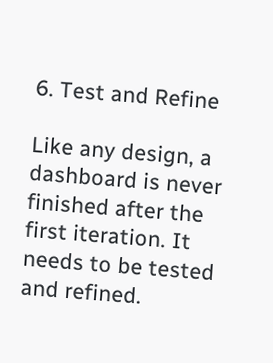6. Test and Refine

Like any design, a dashboard is never finished after the first iteration. It needs to be tested and refined.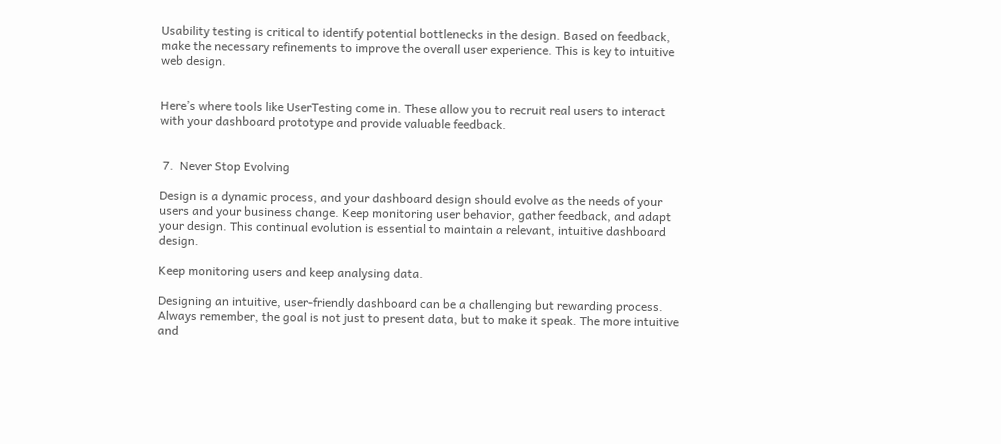Usability testing is critical to identify potential bottlenecks in the design. Based on feedback, make the necessary refinements to improve the overall user experience. This is key to intuitive web design.


Here’s where tools like UserTesting come in. These allow you to recruit real users to interact with your dashboard prototype and provide valuable feedback.


 7.  Never Stop Evolving

Design is a dynamic process, and your dashboard design should evolve as the needs of your users and your business change. Keep monitoring user behavior, gather feedback, and adapt your design. This continual evolution is essential to maintain a relevant, intuitive dashboard design.

Keep monitoring users and keep analysing data.

Designing an intuitive, user-friendly dashboard can be a challenging but rewarding process. Always remember, the goal is not just to present data, but to make it speak. The more intuitive and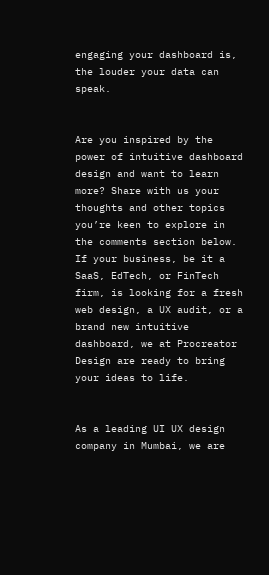engaging your dashboard is, the louder your data can speak.


Are you inspired by the power of intuitive dashboard design and want to learn more? Share with us your thoughts and other topics you’re keen to explore in the comments section below. If your business, be it a SaaS, EdTech, or FinTech firm, is looking for a fresh web design, a UX audit, or a brand new intuitive dashboard, we at Procreator Design are ready to bring your ideas to life.


As a leading UI UX design company in Mumbai, we are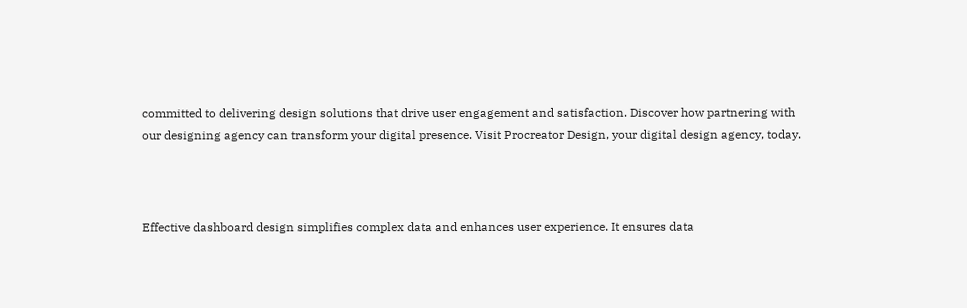committed to delivering design solutions that drive user engagement and satisfaction. Discover how partnering with our designing agency can transform your digital presence. Visit Procreator Design, your digital design agency, today.



Effective dashboard design simplifies complex data and enhances user experience. It ensures data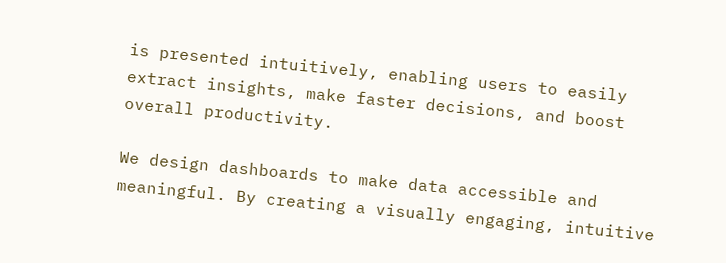is presented intuitively, enabling users to easily extract insights, make faster decisions, and boost overall productivity.

We design dashboards to make data accessible and meaningful. By creating a visually engaging, intuitive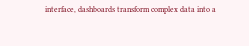interface, dashboards transform complex data into a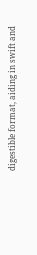digestible format, aiding in swift and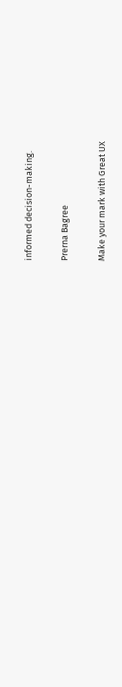informed decision-making.

Prerna Bagree

Make your mark with Great UX